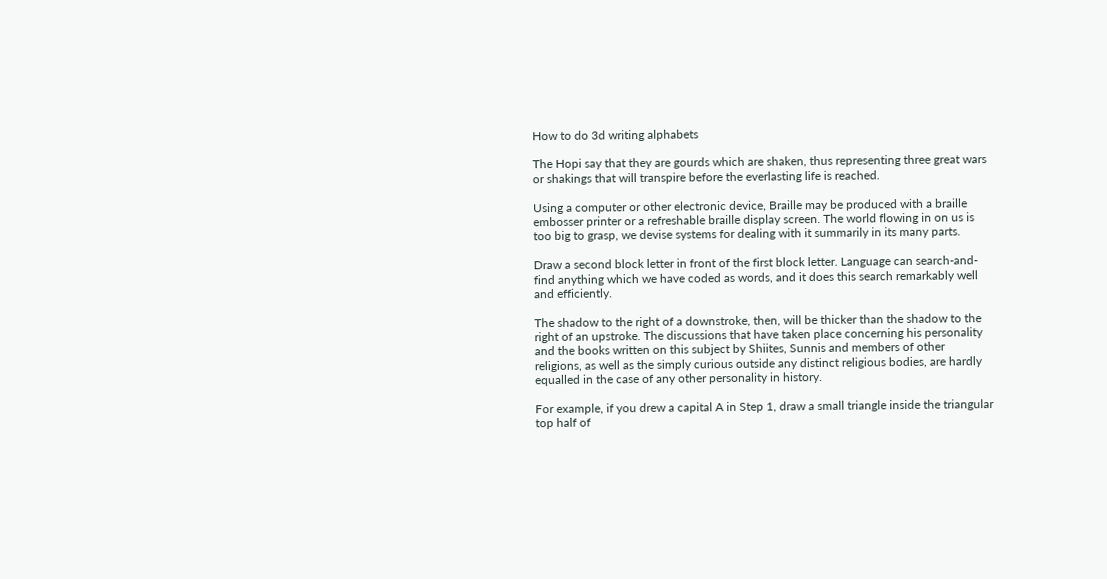How to do 3d writing alphabets

The Hopi say that they are gourds which are shaken, thus representing three great wars or shakings that will transpire before the everlasting life is reached.

Using a computer or other electronic device, Braille may be produced with a braille embosser printer or a refreshable braille display screen. The world flowing in on us is too big to grasp, we devise systems for dealing with it summarily in its many parts.

Draw a second block letter in front of the first block letter. Language can search-and-find anything which we have coded as words, and it does this search remarkably well and efficiently.

The shadow to the right of a downstroke, then, will be thicker than the shadow to the right of an upstroke. The discussions that have taken place concerning his personality and the books written on this subject by Shiites, Sunnis and members of other religions, as well as the simply curious outside any distinct religious bodies, are hardly equalled in the case of any other personality in history.

For example, if you drew a capital A in Step 1, draw a small triangle inside the triangular top half of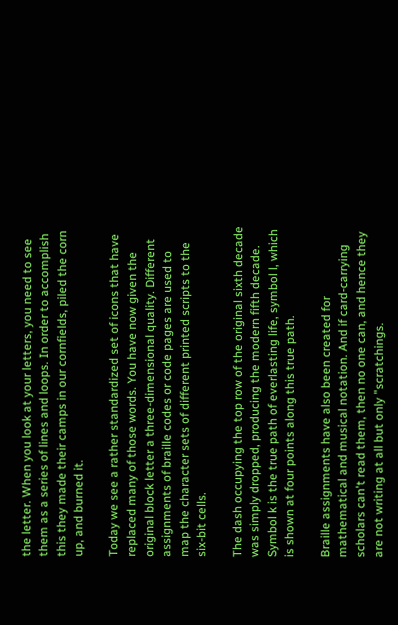the letter. When you look at your letters, you need to see them as a series of lines and loops. In order to accomplish this they made their camps in our cornfields, piled the corn up, and burned it.

Today we see a rather standardized set of icons that have replaced many of those words. You have now given the original block letter a three-dimensional quality. Different assignments of braille codes or code pages are used to map the character sets of different printed scripts to the six-bit cells.

The dash occupying the top row of the original sixth decade was simply dropped, producing the modern fifth decade. Symbol k is the true path of everlasting life, symbol l, which is shown at four points along this true path.

Braille assignments have also been created for mathematical and musical notation. And if card-carrying scholars can't read them, then no one can, and hence they are not writing at all but only "scratchings.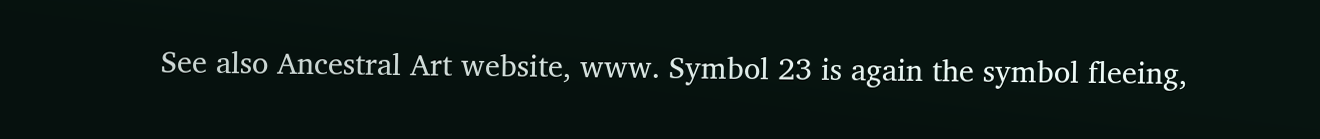See also Ancestral Art website, www. Symbol 23 is again the symbol fleeing,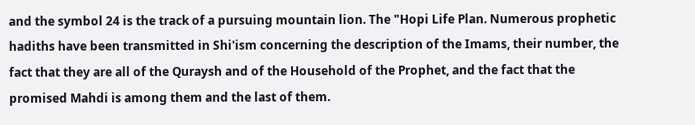and the symbol 24 is the track of a pursuing mountain lion. The "Hopi Life Plan. Numerous prophetic hadiths have been transmitted in Shi'ism concerning the description of the Imams, their number, the fact that they are all of the Quraysh and of the Household of the Prophet, and the fact that the promised Mahdi is among them and the last of them.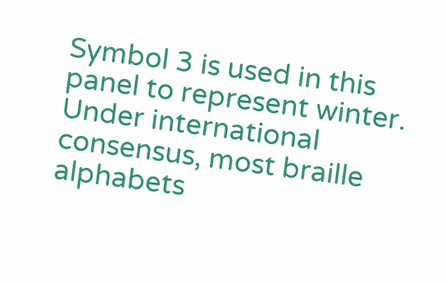Symbol 3 is used in this panel to represent winter. Under international consensus, most braille alphabets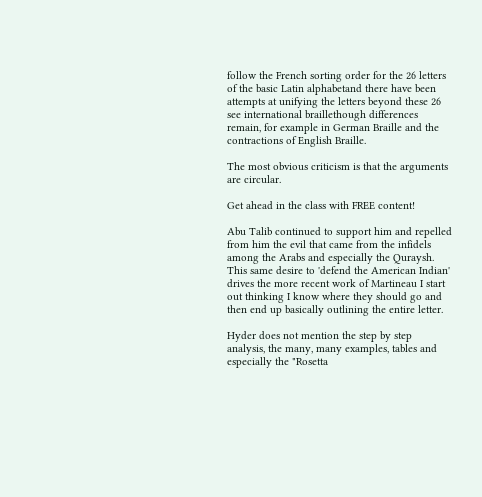follow the French sorting order for the 26 letters of the basic Latin alphabetand there have been attempts at unifying the letters beyond these 26 see international braillethough differences remain, for example in German Braille and the contractions of English Braille.

The most obvious criticism is that the arguments are circular.

Get ahead in the class with FREE content!

Abu Talib continued to support him and repelled from him the evil that came from the infidels among the Arabs and especially the Quraysh. This same desire to 'defend the American Indian' drives the more recent work of Martineau I start out thinking I know where they should go and then end up basically outlining the entire letter.

Hyder does not mention the step by step analysis, the many, many examples, tables and especially the "Rosetta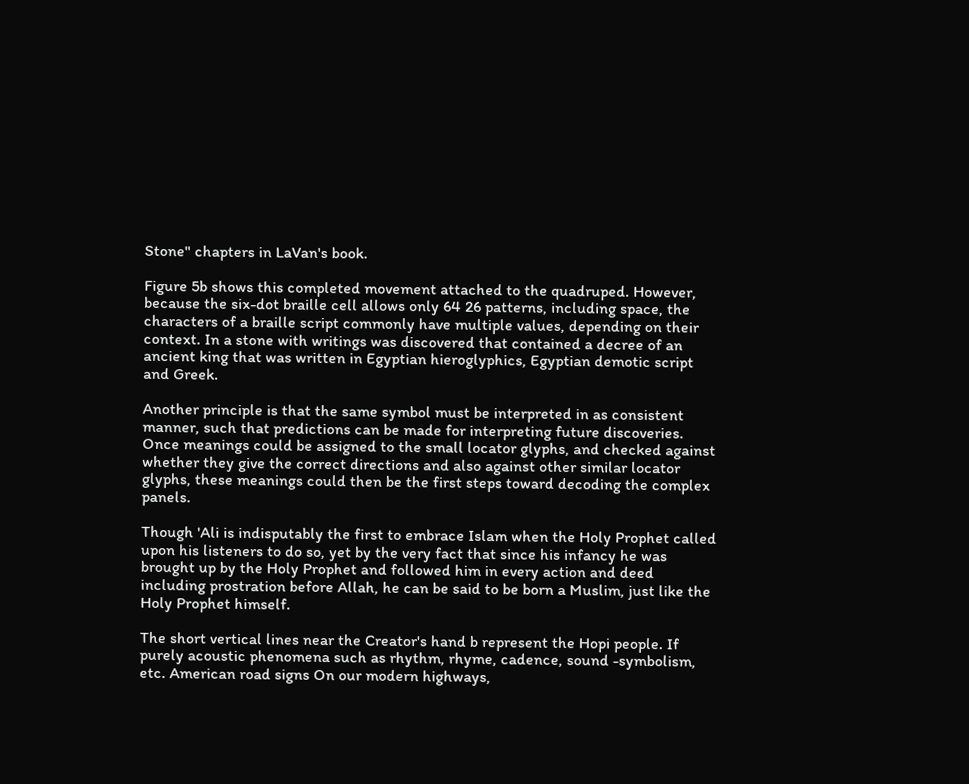Stone" chapters in LaVan's book.

Figure 5b shows this completed movement attached to the quadruped. However, because the six-dot braille cell allows only 64 26 patterns, including space, the characters of a braille script commonly have multiple values, depending on their context. In a stone with writings was discovered that contained a decree of an ancient king that was written in Egyptian hieroglyphics, Egyptian demotic script and Greek.

Another principle is that the same symbol must be interpreted in as consistent manner, such that predictions can be made for interpreting future discoveries. Once meanings could be assigned to the small locator glyphs, and checked against whether they give the correct directions and also against other similar locator glyphs, these meanings could then be the first steps toward decoding the complex panels.

Though 'Ali is indisputably the first to embrace Islam when the Holy Prophet called upon his listeners to do so, yet by the very fact that since his infancy he was brought up by the Holy Prophet and followed him in every action and deed including prostration before Allah, he can be said to be born a Muslim, just like the Holy Prophet himself.

The short vertical lines near the Creator's hand b represent the Hopi people. If purely acoustic phenomena such as rhythm, rhyme, cadence, sound -symbolism, etc. American road signs On our modern highways,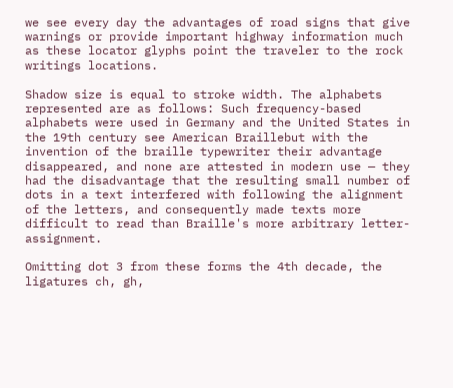we see every day the advantages of road signs that give warnings or provide important highway information much as these locator glyphs point the traveler to the rock writings locations.

Shadow size is equal to stroke width. The alphabets represented are as follows: Such frequency-based alphabets were used in Germany and the United States in the 19th century see American Braillebut with the invention of the braille typewriter their advantage disappeared, and none are attested in modern use — they had the disadvantage that the resulting small number of dots in a text interfered with following the alignment of the letters, and consequently made texts more difficult to read than Braille's more arbitrary letter-assignment.

Omitting dot 3 from these forms the 4th decade, the ligatures ch, gh,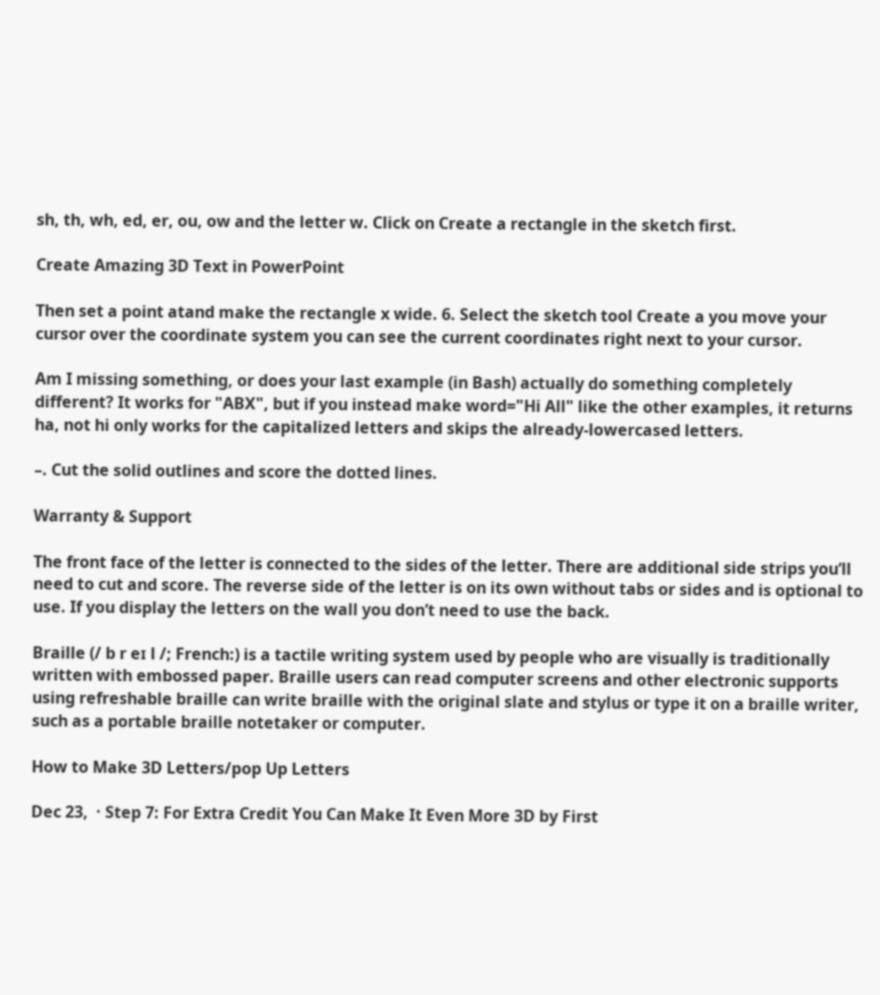sh, th, wh, ed, er, ou, ow and the letter w. Click on Create a rectangle in the sketch first.

Create Amazing 3D Text in PowerPoint

Then set a point atand make the rectangle x wide. 6. Select the sketch tool Create a you move your cursor over the coordinate system you can see the current coordinates right next to your cursor.

Am I missing something, or does your last example (in Bash) actually do something completely different? It works for "ABX", but if you instead make word="Hi All" like the other examples, it returns ha, not hi only works for the capitalized letters and skips the already-lowercased letters.

–. Cut the solid outlines and score the dotted lines.

Warranty & Support

The front face of the letter is connected to the sides of the letter. There are additional side strips you’ll need to cut and score. The reverse side of the letter is on its own without tabs or sides and is optional to use. If you display the letters on the wall you don’t need to use the back.

Braille (/ b r eɪ l /; French:) is a tactile writing system used by people who are visually is traditionally written with embossed paper. Braille users can read computer screens and other electronic supports using refreshable braille can write braille with the original slate and stylus or type it on a braille writer, such as a portable braille notetaker or computer.

How to Make 3D Letters/pop Up Letters

Dec 23,  · Step 7: For Extra Credit You Can Make It Even More 3D by First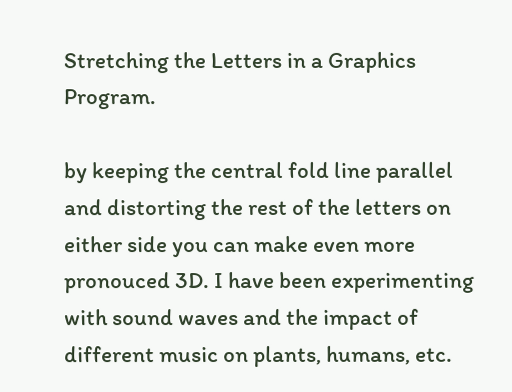Stretching the Letters in a Graphics Program.

by keeping the central fold line parallel and distorting the rest of the letters on either side you can make even more pronouced 3D. I have been experimenting with sound waves and the impact of different music on plants, humans, etc.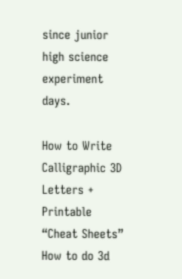since junior high science experiment days.

How to Write Calligraphic 3D Letters + Printable “Cheat Sheets” How to do 3d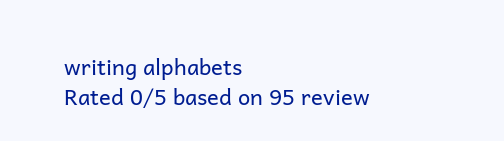writing alphabets
Rated 0/5 based on 95 review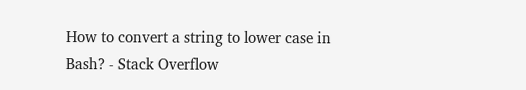How to convert a string to lower case in Bash? - Stack Overflow